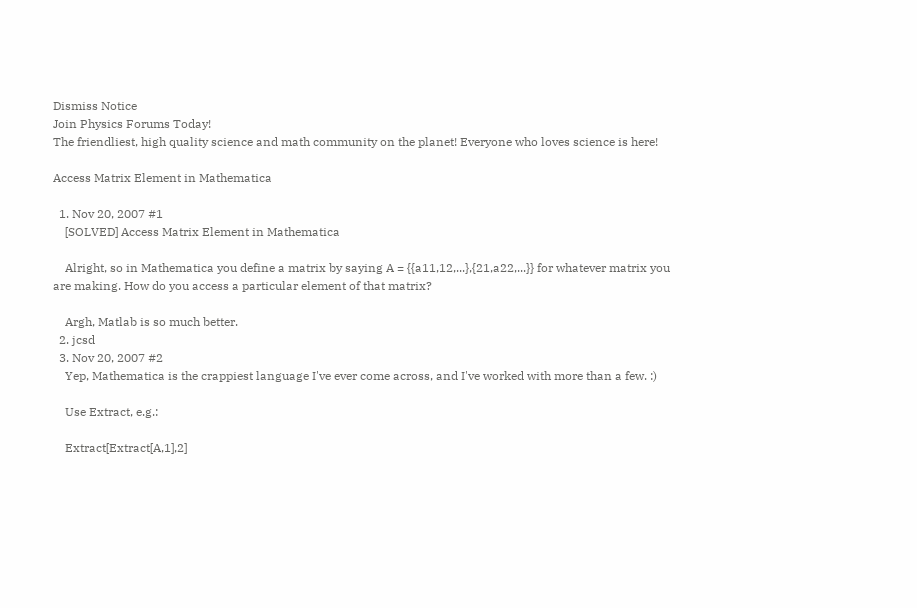Dismiss Notice
Join Physics Forums Today!
The friendliest, high quality science and math community on the planet! Everyone who loves science is here!

Access Matrix Element in Mathematica

  1. Nov 20, 2007 #1
    [SOLVED] Access Matrix Element in Mathematica

    Alright, so in Mathematica you define a matrix by saying A = {{a11,12,...},{21,a22,...}} for whatever matrix you are making. How do you access a particular element of that matrix?

    Argh, Matlab is so much better.
  2. jcsd
  3. Nov 20, 2007 #2
    Yep, Mathematica is the crappiest language I've ever come across, and I've worked with more than a few. :)

    Use Extract, e.g.:

    Extract[Extract[A,1],2]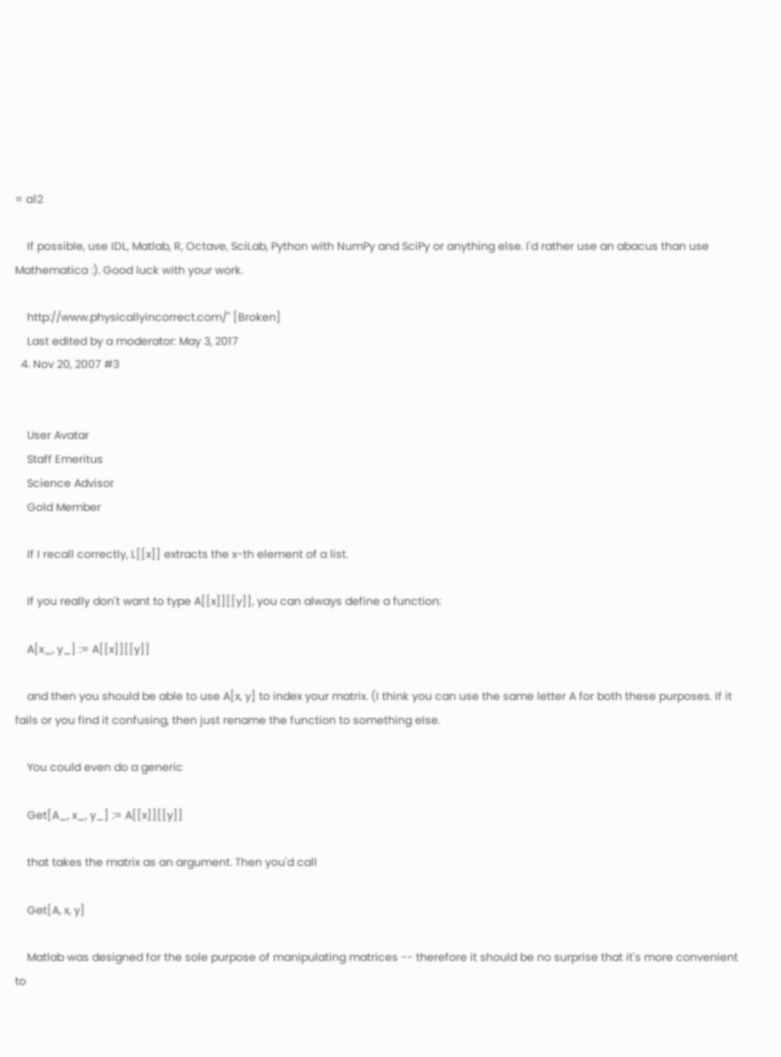= a12

    If possible, use IDL, Matlab, R, Octave, SciLab, Python with NumPy and SciPy or anything else. I'd rather use an abacus than use Mathematica :). Good luck with your work.

    http://www.physicallyincorrect.com/" [Broken]
    Last edited by a moderator: May 3, 2017
  4. Nov 20, 2007 #3


    User Avatar
    Staff Emeritus
    Science Advisor
    Gold Member

    If I recall correctly, L[[x]] extracts the x-th element of a list.

    If you really don't want to type A[[x]][[y]], you can always define a function:

    A[x_, y_] := A[[x]][[y]]

    and then you should be able to use A[x, y] to index your matrix. (I think you can use the same letter A for both these purposes. If it fails or you find it confusing, then just rename the function to something else.

    You could even do a generic

    Get[A_, x_, y_] := A[[x]][[y]]

    that takes the matrix as an argument. Then you'd call

    Get[A, x, y]

    Matlab was designed for the sole purpose of manipulating matrices -- therefore it should be no surprise that it's more convenient to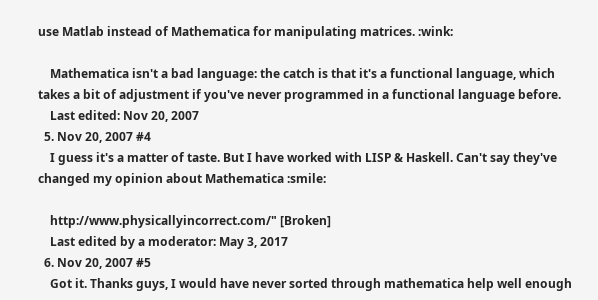use Matlab instead of Mathematica for manipulating matrices. :wink:

    Mathematica isn't a bad language: the catch is that it's a functional language, which takes a bit of adjustment if you've never programmed in a functional language before.
    Last edited: Nov 20, 2007
  5. Nov 20, 2007 #4
    I guess it's a matter of taste. But I have worked with LISP & Haskell. Can't say they've changed my opinion about Mathematica :smile:

    http://www.physicallyincorrect.com/" [Broken]
    Last edited by a moderator: May 3, 2017
  6. Nov 20, 2007 #5
    Got it. Thanks guys, I would have never sorted through mathematica help well enough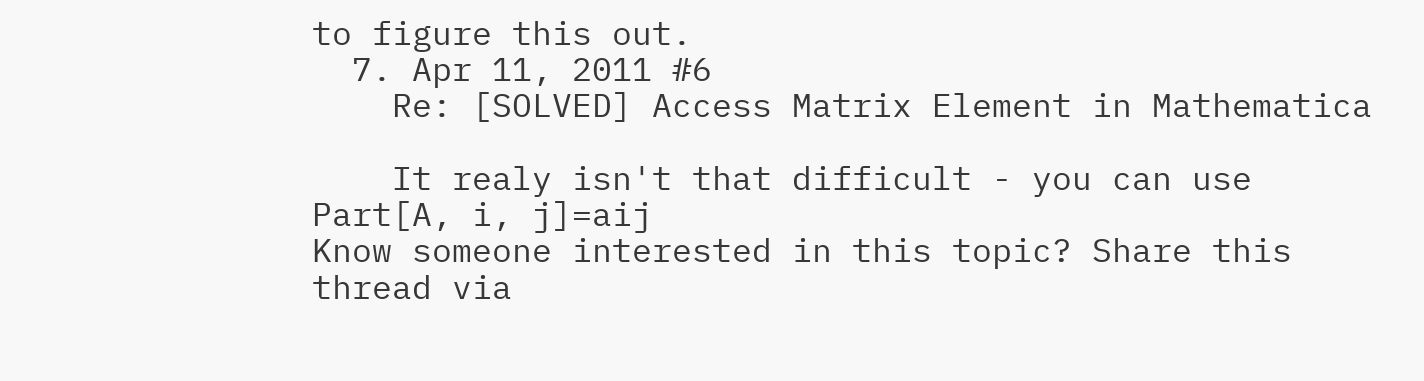to figure this out.
  7. Apr 11, 2011 #6
    Re: [SOLVED] Access Matrix Element in Mathematica

    It realy isn't that difficult - you can use Part[A, i, j]=aij
Know someone interested in this topic? Share this thread via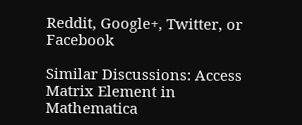Reddit, Google+, Twitter, or Facebook

Similar Discussions: Access Matrix Element in Mathematica